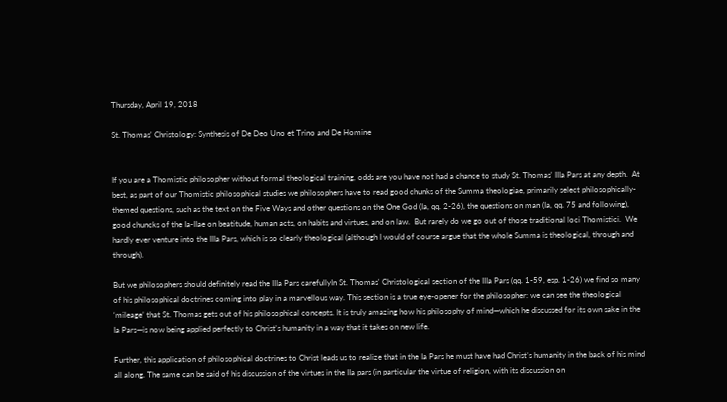Thursday, April 19, 2018

St. Thomas' Christology: Synthesis of De Deo Uno et Trino and De Homine


If you are a Thomistic philosopher without formal theological training, odds are you have not had a chance to study St. Thomas' IIIa Pars at any depth.  At best, as part of our Thomistic philosophical studies we philosophers have to read good chunks of the Summa theologiae, primarily select philosophically-themed questions, such as the text on the Five Ways and other questions on the One God (Ia, qq. 2-26), the questions on man (Ia, qq. 75 and following), good chuncks of the Ia-IIae on beatitude, human acts, on habits and virtues, and on law.  But rarely do we go out of those traditional loci Thomistici.  We hardly ever venture into the IIIa Pars, which is so clearly theological (although I would of course argue that the whole Summa is theological, through and through).

But we philosophers should definitely read the IIIa Pars carefullyIn St. Thomas' Christological section of the IIIa Pars (qq. 1-59, esp. 1-26) we find so many of his philosophical doctrines coming into play in a marvellous way. This section is a true eye-opener for the philosopher: we can see the theological ‘mileage’ that St. Thomas gets out of his philosophical concepts. It is truly amazing how his philosophy of mind—which he discussed for its own sake in the Ia Pars—is now being applied perfectly to Christ's humanity in a way that it takes on new life.

Further, this application of philosophical doctrines to Christ leads us to realize that in the Ia Pars he must have had Christ’s humanity in the back of his mind all along. The same can be said of his discussion of the virtues in the IIa pars (in particular the virtue of religion, with its discussion on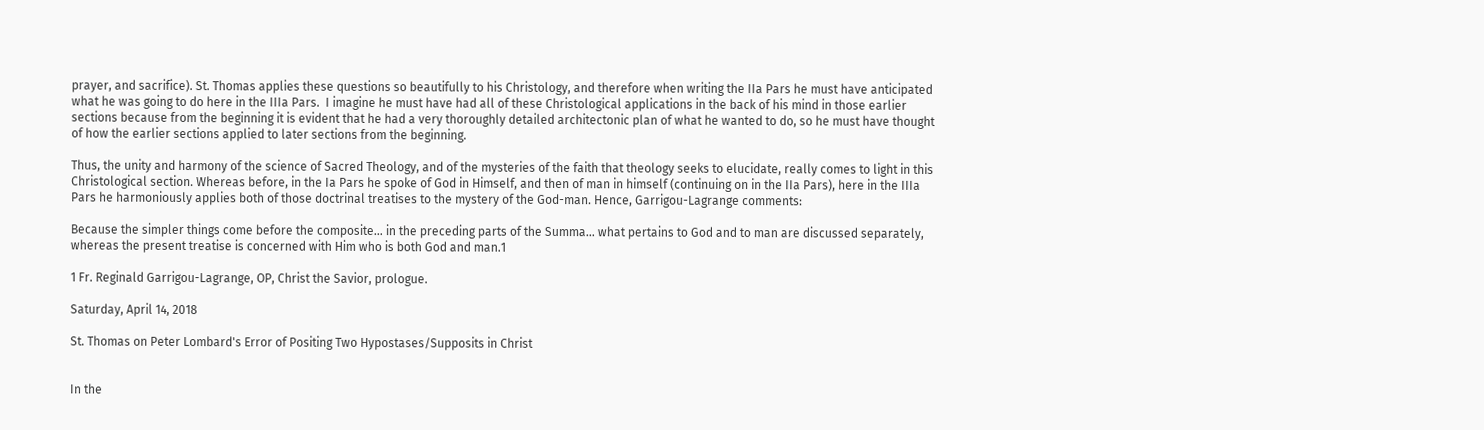prayer, and sacrifice). St. Thomas applies these questions so beautifully to his Christology, and therefore when writing the IIa Pars he must have anticipated what he was going to do here in the IIIa Pars.  I imagine he must have had all of these Christological applications in the back of his mind in those earlier sections because from the beginning it is evident that he had a very thoroughly detailed architectonic plan of what he wanted to do, so he must have thought of how the earlier sections applied to later sections from the beginning.

Thus, the unity and harmony of the science of Sacred Theology, and of the mysteries of the faith that theology seeks to elucidate, really comes to light in this Christological section. Whereas before, in the Ia Pars he spoke of God in Himself, and then of man in himself (continuing on in the IIa Pars), here in the IIIa Pars he harmoniously applies both of those doctrinal treatises to the mystery of the God-man. Hence, Garrigou-Lagrange comments:

Because the simpler things come before the composite… in the preceding parts of the Summa... what pertains to God and to man are discussed separately, whereas the present treatise is concerned with Him who is both God and man.1

1 Fr. Reginald Garrigou-Lagrange, OP, Christ the Savior, prologue.

Saturday, April 14, 2018

St. Thomas on Peter Lombard's Error of Positing Two Hypostases/Supposits in Christ


In the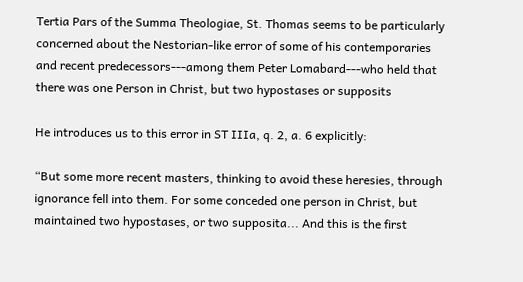Tertia Pars of the Summa Theologiae, St. Thomas seems to be particularly concerned about the Nestorian-like error of some of his contemporaries and recent predecessors---among them Peter Lomabard---who held that there was one Person in Christ, but two hypostases or supposits

He introduces us to this error in ST IIIa, q. 2, a. 6 explicitly:

“But some more recent masters, thinking to avoid these heresies, through ignorance fell into them. For some conceded one person in Christ, but maintained two hypostases, or two supposita... And this is the first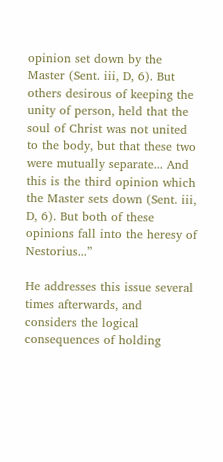opinion set down by the Master (Sent. iii, D, 6). But others desirous of keeping the unity of person, held that the soul of Christ was not united to the body, but that these two were mutually separate... And this is the third opinion which the Master sets down (Sent. iii, D, 6). But both of these opinions fall into the heresy of Nestorius...”

He addresses this issue several times afterwards, and considers the logical consequences of holding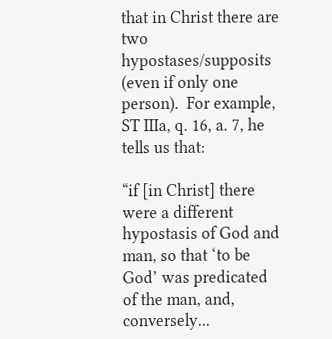that in Christ there are two hypostases/supposits (even if only one person).  For example, ST IIIa, q. 16, a. 7, he tells us that:

“if [in Christ] there were a different hypostasis of God and man, so that ‘to be God’ was predicated of the man, and, conversely...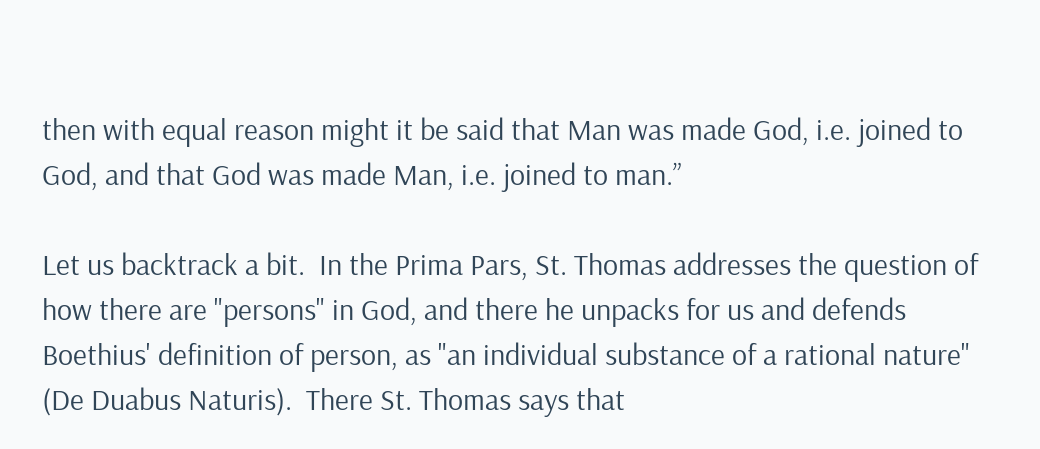then with equal reason might it be said that Man was made God, i.e. joined to God, and that God was made Man, i.e. joined to man.”

Let us backtrack a bit.  In the Prima Pars, St. Thomas addresses the question of how there are "persons" in God, and there he unpacks for us and defends Boethius' definition of person, as "an individual substance of a rational nature" (De Duabus Naturis).  There St. Thomas says that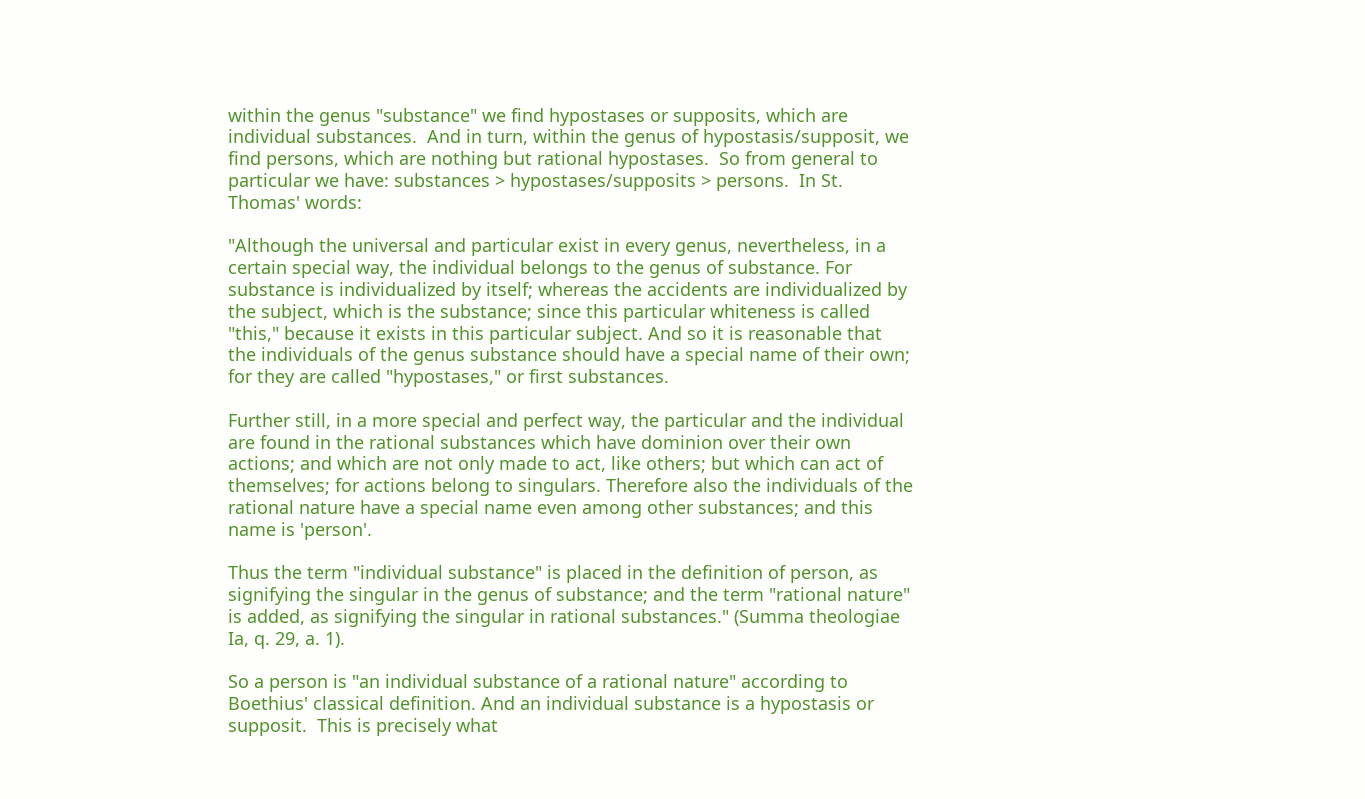within the genus "substance" we find hypostases or supposits, which are individual substances.  And in turn, within the genus of hypostasis/supposit, we find persons, which are nothing but rational hypostases.  So from general to particular we have: substances > hypostases/supposits > persons.  In St. Thomas' words:

"Although the universal and particular exist in every genus, nevertheless, in a certain special way, the individual belongs to the genus of substance. For substance is individualized by itself; whereas the accidents are individualized by the subject, which is the substance; since this particular whiteness is called "this," because it exists in this particular subject. And so it is reasonable that the individuals of the genus substance should have a special name of their own; for they are called "hypostases," or first substances.

Further still, in a more special and perfect way, the particular and the individual are found in the rational substances which have dominion over their own actions; and which are not only made to act, like others; but which can act of themselves; for actions belong to singulars. Therefore also the individuals of the rational nature have a special name even among other substances; and this name is 'person'.

Thus the term "individual substance" is placed in the definition of person, as signifying the singular in the genus of substance; and the term "rational nature" is added, as signifying the singular in rational substances." (Summa theologiae Ia, q. 29, a. 1).

So a person is "an individual substance of a rational nature" according to Boethius' classical definition. And an individual substance is a hypostasis or supposit.  This is precisely what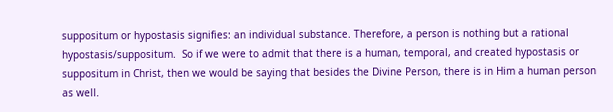suppositum or hypostasis signifies: an individual substance. Therefore, a person is nothing but a rational hypostasis/suppositum.  So if we were to admit that there is a human, temporal, and created hypostasis or suppositum in Christ, then we would be saying that besides the Divine Person, there is in Him a human person as well.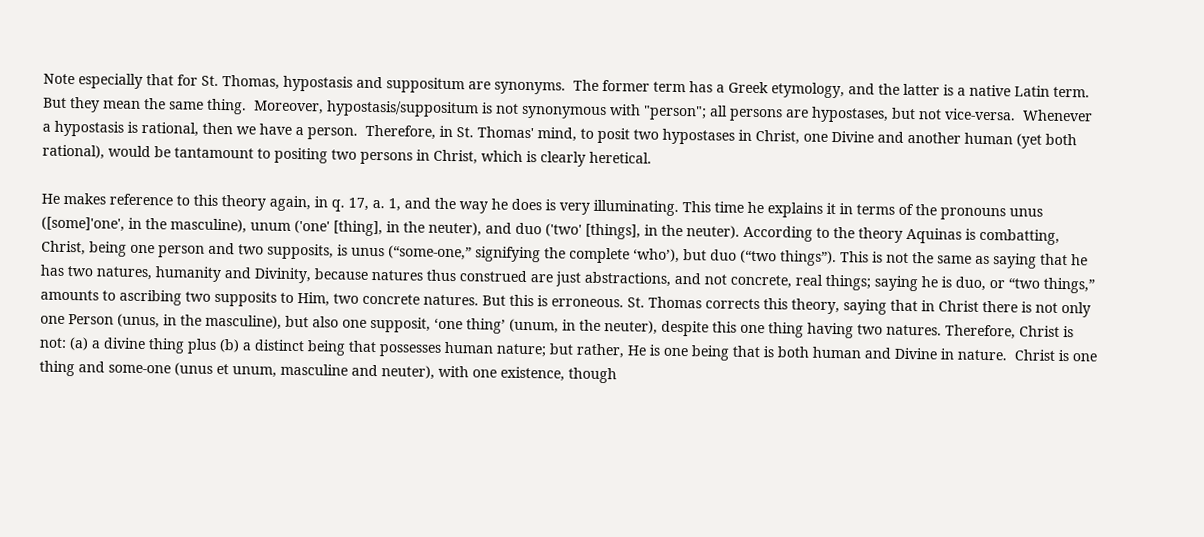Note especially that for St. Thomas, hypostasis and suppositum are synonyms.  The former term has a Greek etymology, and the latter is a native Latin term.  But they mean the same thing.  Moreover, hypostasis/suppositum is not synonymous with "person"; all persons are hypostases, but not vice-versa.  Whenever a hypostasis is rational, then we have a person.  Therefore, in St. Thomas' mind, to posit two hypostases in Christ, one Divine and another human (yet both rational), would be tantamount to positing two persons in Christ, which is clearly heretical.

He makes reference to this theory again, in q. 17, a. 1, and the way he does is very illuminating. This time he explains it in terms of the pronouns unus ([some]'one', in the masculine), unum ('one' [thing], in the neuter), and duo ('two' [things], in the neuter). According to the theory Aquinas is combatting, Christ, being one person and two supposits, is unus (“some-one,” signifying the complete ‘who’), but duo (“two things”). This is not the same as saying that he has two natures, humanity and Divinity, because natures thus construed are just abstractions, and not concrete, real things; saying he is duo, or “two things,” amounts to ascribing two supposits to Him, two concrete natures. But this is erroneous. St. Thomas corrects this theory, saying that in Christ there is not only one Person (unus, in the masculine), but also one supposit, ‘one thing’ (unum, in the neuter), despite this one thing having two natures. Therefore, Christ is not: (a) a divine thing plus (b) a distinct being that possesses human nature; but rather, He is one being that is both human and Divine in nature.  Christ is one thing and some-one (unus et unum, masculine and neuter), with one existence, though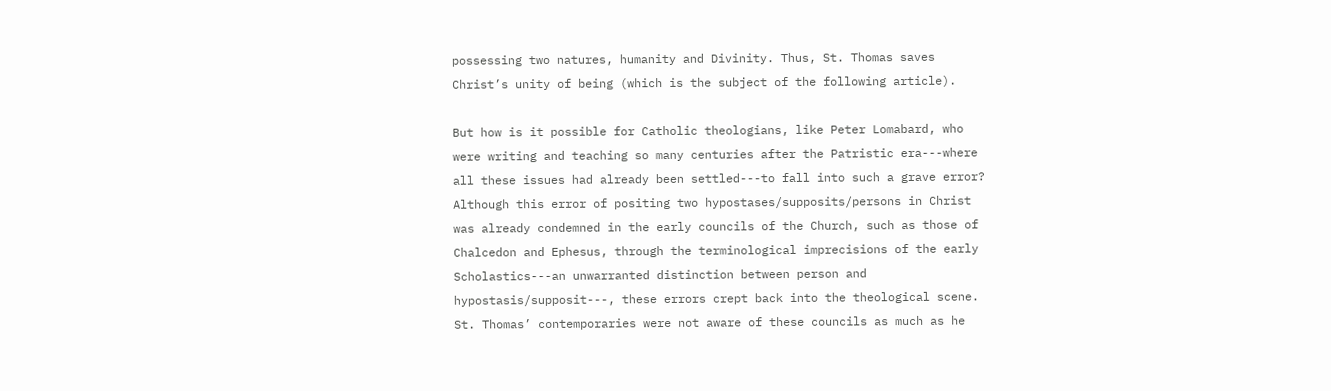possessing two natures, humanity and Divinity. Thus, St. Thomas saves Christ’s unity of being (which is the subject of the following article).

But how is it possible for Catholic theologians, like Peter Lomabard, who were writing and teaching so many centuries after the Patristic era---where all these issues had already been settled---to fall into such a grave error?  Although this error of positing two hypostases/supposits/persons in Christ was already condemned in the early councils of the Church, such as those of Chalcedon and Ephesus, through the terminological imprecisions of the early Scholastics---an unwarranted distinction between person and hypostasis/supposit---, these errors crept back into the theological scene. St. Thomas’ contemporaries were not aware of these councils as much as he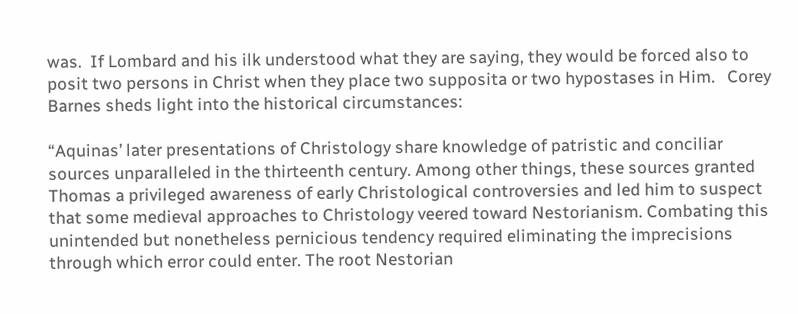was.  If Lombard and his ilk understood what they are saying, they would be forced also to posit two persons in Christ when they place two supposita or two hypostases in Him.   Corey Barnes sheds light into the historical circumstances:

“Aquinas’ later presentations of Christology share knowledge of patristic and conciliar sources unparalleled in the thirteenth century. Among other things, these sources granted Thomas a privileged awareness of early Christological controversies and led him to suspect that some medieval approaches to Christology veered toward Nestorianism. Combating this unintended but nonetheless pernicious tendency required eliminating the imprecisions through which error could enter. The root Nestorian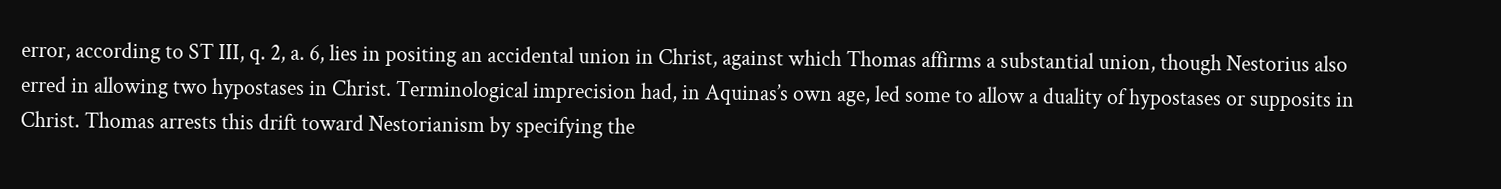error, according to ST III, q. 2, a. 6, lies in positing an accidental union in Christ, against which Thomas affirms a substantial union, though Nestorius also erred in allowing two hypostases in Christ. Terminological imprecision had, in Aquinas’s own age, led some to allow a duality of hypostases or supposits in Christ. Thomas arrests this drift toward Nestorianism by specifying the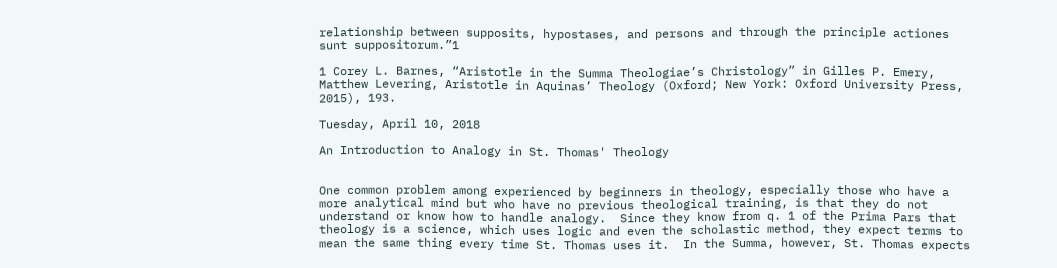relationship between supposits, hypostases, and persons and through the principle actiones sunt suppositorum.”1

1 Corey L. Barnes, “Aristotle in the Summa Theologiae’s Christology” in Gilles P. Emery, Matthew Levering, Aristotle in Aquinas’ Theology (Oxford; New York: Oxford University Press, 2015), 193.

Tuesday, April 10, 2018

An Introduction to Analogy in St. Thomas' Theology


One common problem among experienced by beginners in theology, especially those who have a more analytical mind but who have no previous theological training, is that they do not understand or know how to handle analogy.  Since they know from q. 1 of the Prima Pars that theology is a science, which uses logic and even the scholastic method, they expect terms to mean the same thing every time St. Thomas uses it.  In the Summa, however, St. Thomas expects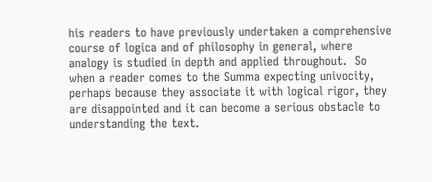his readers to have previously undertaken a comprehensive course of logica and of philosophy in general, where analogy is studied in depth and applied throughout.  So when a reader comes to the Summa expecting univocity, perhaps because they associate it with logical rigor, they are disappointed and it can become a serious obstacle to understanding the text.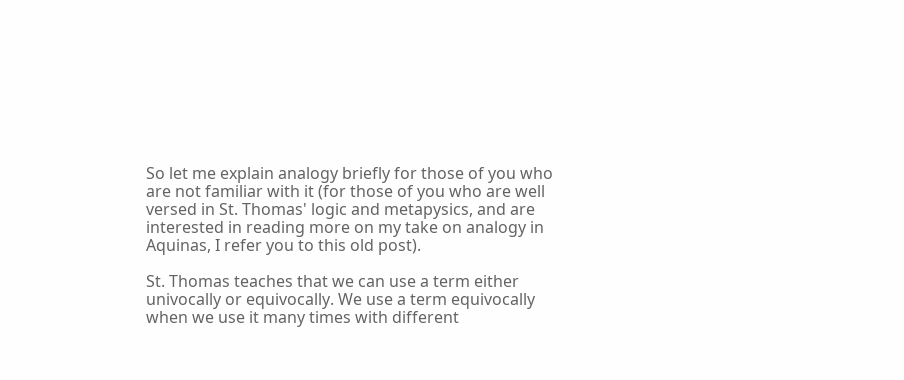So let me explain analogy briefly for those of you who are not familiar with it (for those of you who are well versed in St. Thomas' logic and metapysics, and are interested in reading more on my take on analogy in Aquinas, I refer you to this old post).

St. Thomas teaches that we can use a term either univocally or equivocally. We use a term equivocally when we use it many times with different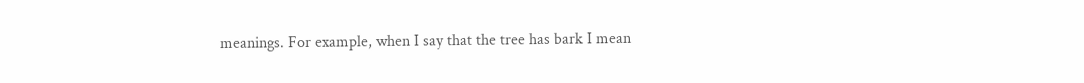meanings. For example, when I say that the tree has bark I mean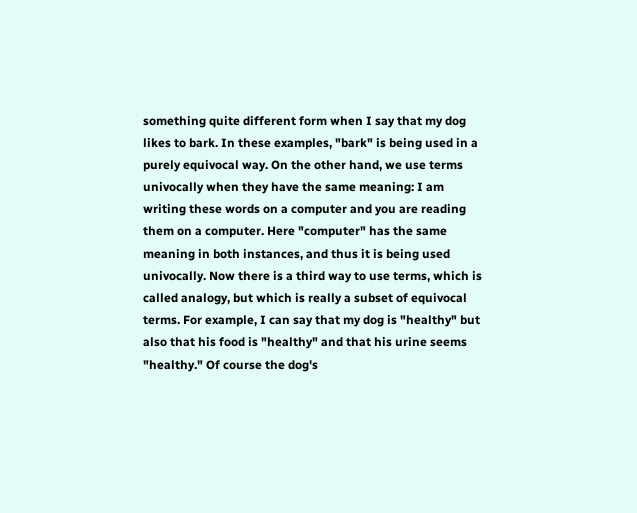something quite different form when I say that my dog likes to bark. In these examples, "bark" is being used in a purely equivocal way. On the other hand, we use terms univocally when they have the same meaning: I am writing these words on a computer and you are reading them on a computer. Here "computer" has the same meaning in both instances, and thus it is being used univocally. Now there is a third way to use terms, which is called analogy, but which is really a subset of equivocal terms. For example, I can say that my dog is "healthy" but also that his food is "healthy" and that his urine seems "healthy." Of course the dog's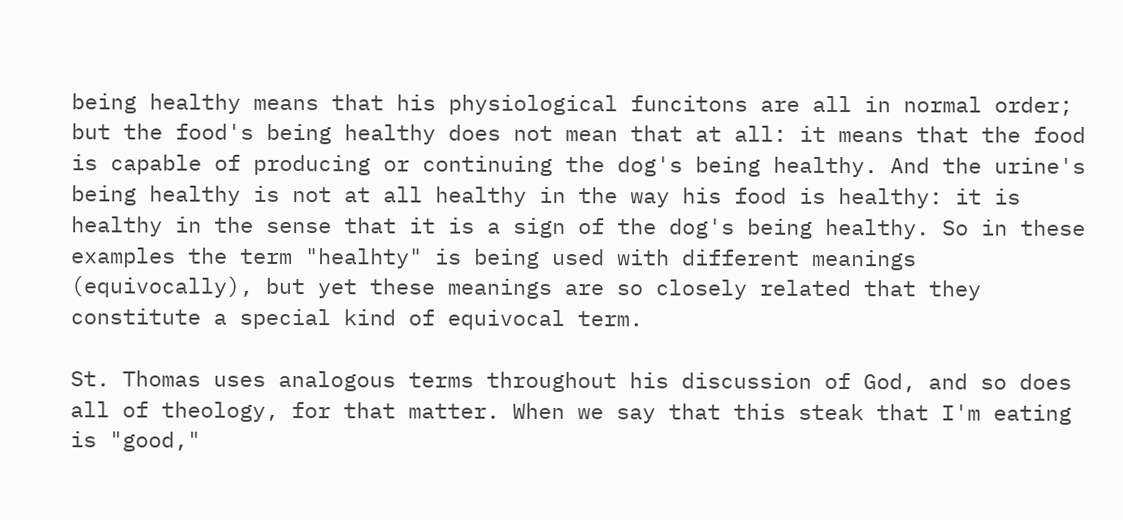being healthy means that his physiological funcitons are all in normal order; but the food's being healthy does not mean that at all: it means that the food is capable of producing or continuing the dog's being healthy. And the urine's being healthy is not at all healthy in the way his food is healthy: it is healthy in the sense that it is a sign of the dog's being healthy. So in these examples the term "healhty" is being used with different meanings (equivocally), but yet these meanings are so closely related that they constitute a special kind of equivocal term.

St. Thomas uses analogous terms throughout his discussion of God, and so does all of theology, for that matter. When we say that this steak that I'm eating is "good,"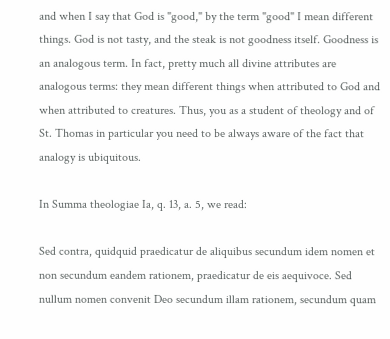and when I say that God is "good," by the term "good" I mean different things. God is not tasty, and the steak is not goodness itself. Goodness is an analogous term. In fact, pretty much all divine attributes are analogous terms: they mean different things when attributed to God and when attributed to creatures. Thus, you as a student of theology and of St. Thomas in particular you need to be always aware of the fact that analogy is ubiquitous.

In Summa theologiae Ia, q. 13, a. 5, we read:

Sed contra, quidquid praedicatur de aliquibus secundum idem nomen et non secundum eandem rationem, praedicatur de eis aequivoce. Sed nullum nomen convenit Deo secundum illam rationem, secundum quam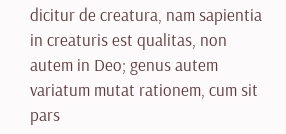dicitur de creatura, nam sapientia in creaturis est qualitas, non autem in Deo; genus autem variatum mutat rationem, cum sit pars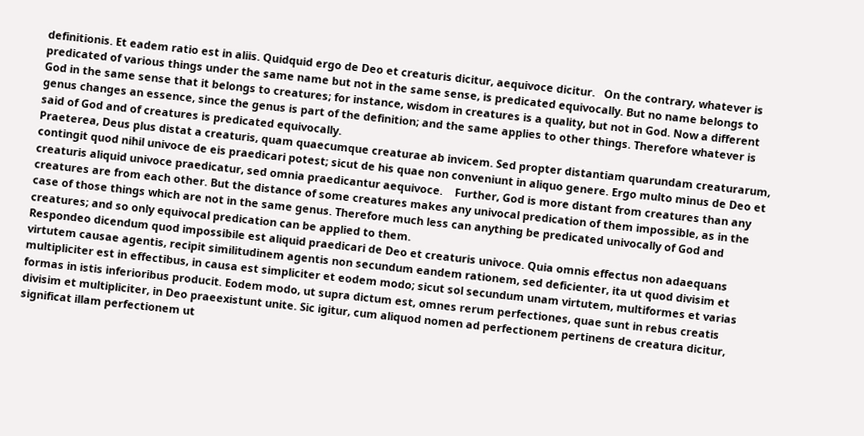definitionis. Et eadem ratio est in aliis. Quidquid ergo de Deo et creaturis dicitur, aequivoce dicitur.   On the contrary, whatever is predicated of various things under the same name but not in the same sense, is predicated equivocally. But no name belongs to God in the same sense that it belongs to creatures; for instance, wisdom in creatures is a quality, but not in God. Now a different genus changes an essence, since the genus is part of the definition; and the same applies to other things. Therefore whatever is said of God and of creatures is predicated equivocally.
Praeterea, Deus plus distat a creaturis, quam quaecumque creaturae ab invicem. Sed propter distantiam quarundam creaturarum, contingit quod nihil univoce de eis praedicari potest; sicut de his quae non conveniunt in aliquo genere. Ergo multo minus de Deo et creaturis aliquid univoce praedicatur, sed omnia praedicantur aequivoce.    Further, God is more distant from creatures than any creatures are from each other. But the distance of some creatures makes any univocal predication of them impossible, as in the case of those things which are not in the same genus. Therefore much less can anything be predicated univocally of God and creatures; and so only equivocal predication can be applied to them.
Respondeo dicendum quod impossibile est aliquid praedicari de Deo et creaturis univoce. Quia omnis effectus non adaequans virtutem causae agentis, recipit similitudinem agentis non secundum eandem rationem, sed deficienter, ita ut quod divisim et multipliciter est in effectibus, in causa est simpliciter et eodem modo; sicut sol secundum unam virtutem, multiformes et varias formas in istis inferioribus producit. Eodem modo, ut supra dictum est, omnes rerum perfectiones, quae sunt in rebus creatis divisim et multipliciter, in Deo praeexistunt unite. Sic igitur, cum aliquod nomen ad perfectionem pertinens de creatura dicitur, significat illam perfectionem ut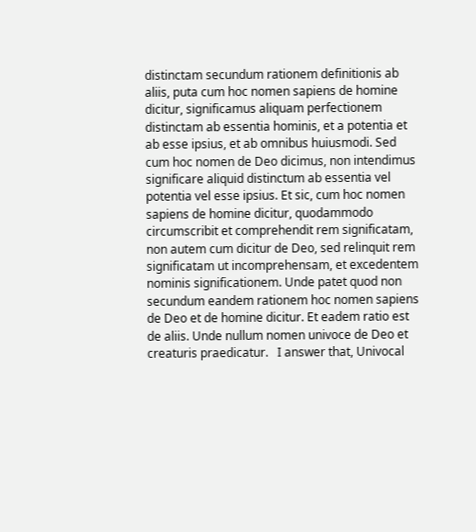distinctam secundum rationem definitionis ab aliis, puta cum hoc nomen sapiens de homine dicitur, significamus aliquam perfectionem distinctam ab essentia hominis, et a potentia et ab esse ipsius, et ab omnibus huiusmodi. Sed cum hoc nomen de Deo dicimus, non intendimus significare aliquid distinctum ab essentia vel potentia vel esse ipsius. Et sic, cum hoc nomen sapiens de homine dicitur, quodammodo circumscribit et comprehendit rem significatam, non autem cum dicitur de Deo, sed relinquit rem significatam ut incomprehensam, et excedentem nominis significationem. Unde patet quod non secundum eandem rationem hoc nomen sapiens de Deo et de homine dicitur. Et eadem ratio est de aliis. Unde nullum nomen univoce de Deo et creaturis praedicatur.   I answer that, Univocal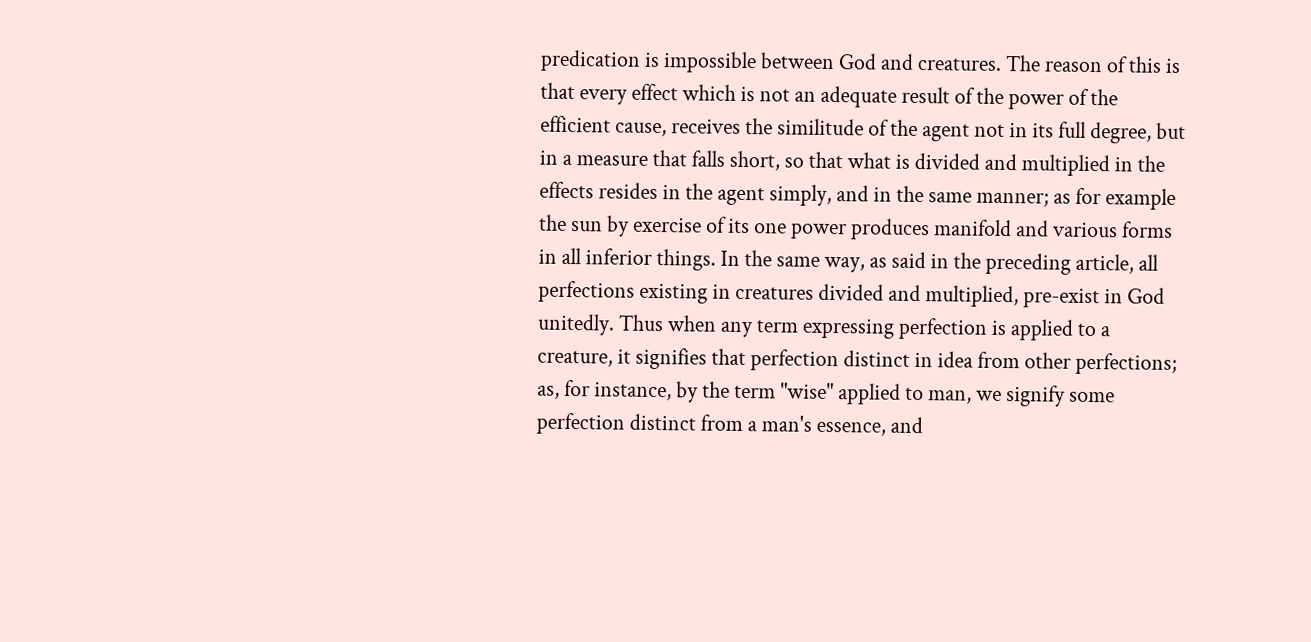predication is impossible between God and creatures. The reason of this is that every effect which is not an adequate result of the power of the efficient cause, receives the similitude of the agent not in its full degree, but in a measure that falls short, so that what is divided and multiplied in the effects resides in the agent simply, and in the same manner; as for example the sun by exercise of its one power produces manifold and various forms in all inferior things. In the same way, as said in the preceding article, all perfections existing in creatures divided and multiplied, pre-exist in God unitedly. Thus when any term expressing perfection is applied to a creature, it signifies that perfection distinct in idea from other perfections; as, for instance, by the term "wise" applied to man, we signify some perfection distinct from a man's essence, and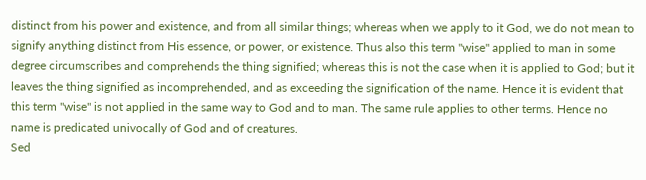distinct from his power and existence, and from all similar things; whereas when we apply to it God, we do not mean to signify anything distinct from His essence, or power, or existence. Thus also this term "wise" applied to man in some degree circumscribes and comprehends the thing signified; whereas this is not the case when it is applied to God; but it leaves the thing signified as incomprehended, and as exceeding the signification of the name. Hence it is evident that this term "wise" is not applied in the same way to God and to man. The same rule applies to other terms. Hence no name is predicated univocally of God and of creatures.
Sed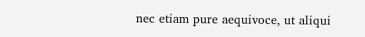nec etiam pure aequivoce, ut aliqui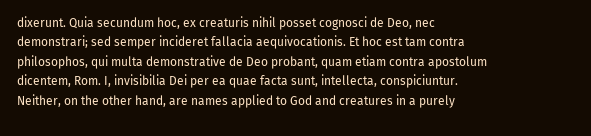dixerunt. Quia secundum hoc, ex creaturis nihil posset cognosci de Deo, nec demonstrari; sed semper incideret fallacia aequivocationis. Et hoc est tam contra philosophos, qui multa demonstrative de Deo probant, quam etiam contra apostolum dicentem, Rom. I, invisibilia Dei per ea quae facta sunt, intellecta, conspiciuntur.    Neither, on the other hand, are names applied to God and creatures in a purely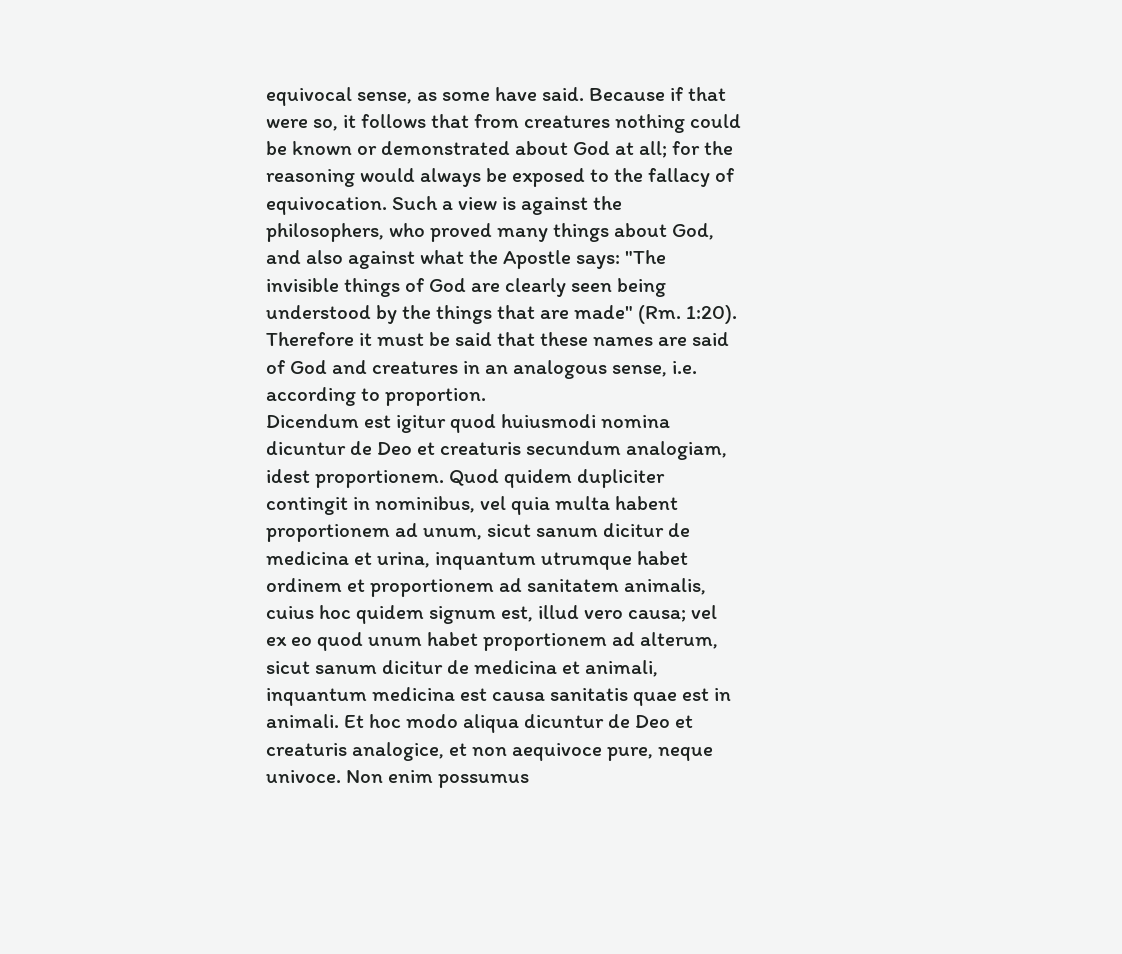equivocal sense, as some have said. Because if that were so, it follows that from creatures nothing could be known or demonstrated about God at all; for the reasoning would always be exposed to the fallacy of equivocation. Such a view is against the philosophers, who proved many things about God, and also against what the Apostle says: "The invisible things of God are clearly seen being understood by the things that are made" (Rm. 1:20). Therefore it must be said that these names are said of God and creatures in an analogous sense, i.e. according to proportion.
Dicendum est igitur quod huiusmodi nomina dicuntur de Deo et creaturis secundum analogiam, idest proportionem. Quod quidem dupliciter contingit in nominibus, vel quia multa habent proportionem ad unum, sicut sanum dicitur de medicina et urina, inquantum utrumque habet ordinem et proportionem ad sanitatem animalis, cuius hoc quidem signum est, illud vero causa; vel ex eo quod unum habet proportionem ad alterum, sicut sanum dicitur de medicina et animali, inquantum medicina est causa sanitatis quae est in animali. Et hoc modo aliqua dicuntur de Deo et creaturis analogice, et non aequivoce pure, neque univoce. Non enim possumus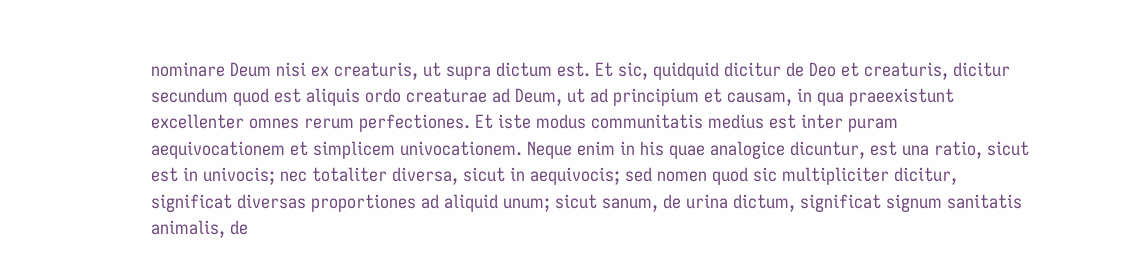nominare Deum nisi ex creaturis, ut supra dictum est. Et sic, quidquid dicitur de Deo et creaturis, dicitur secundum quod est aliquis ordo creaturae ad Deum, ut ad principium et causam, in qua praeexistunt excellenter omnes rerum perfectiones. Et iste modus communitatis medius est inter puram aequivocationem et simplicem univocationem. Neque enim in his quae analogice dicuntur, est una ratio, sicut est in univocis; nec totaliter diversa, sicut in aequivocis; sed nomen quod sic multipliciter dicitur, significat diversas proportiones ad aliquid unum; sicut sanum, de urina dictum, significat signum sanitatis animalis, de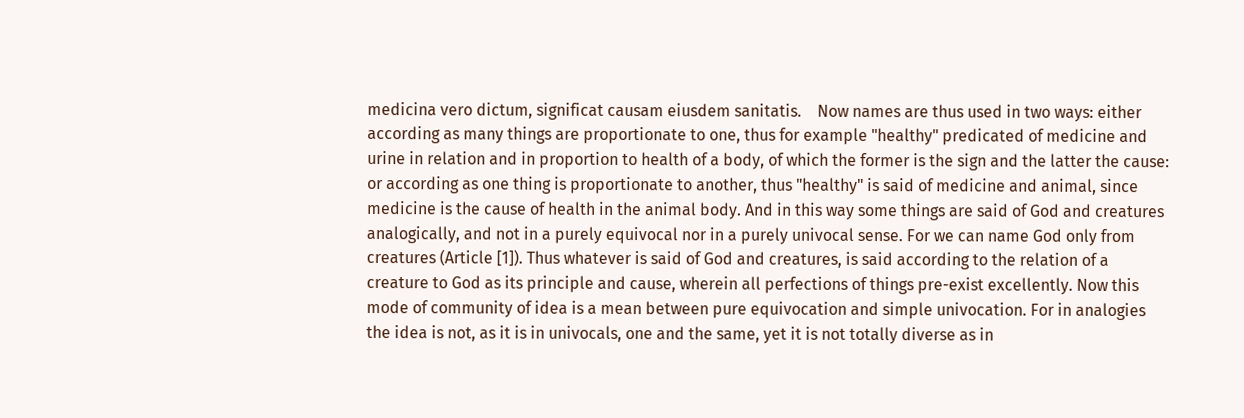medicina vero dictum, significat causam eiusdem sanitatis.    Now names are thus used in two ways: either according as many things are proportionate to one, thus for example "healthy" predicated of medicine and urine in relation and in proportion to health of a body, of which the former is the sign and the latter the cause: or according as one thing is proportionate to another, thus "healthy" is said of medicine and animal, since medicine is the cause of health in the animal body. And in this way some things are said of God and creatures analogically, and not in a purely equivocal nor in a purely univocal sense. For we can name God only from creatures (Article [1]). Thus whatever is said of God and creatures, is said according to the relation of a creature to God as its principle and cause, wherein all perfections of things pre-exist excellently. Now this mode of community of idea is a mean between pure equivocation and simple univocation. For in analogies the idea is not, as it is in univocals, one and the same, yet it is not totally diverse as in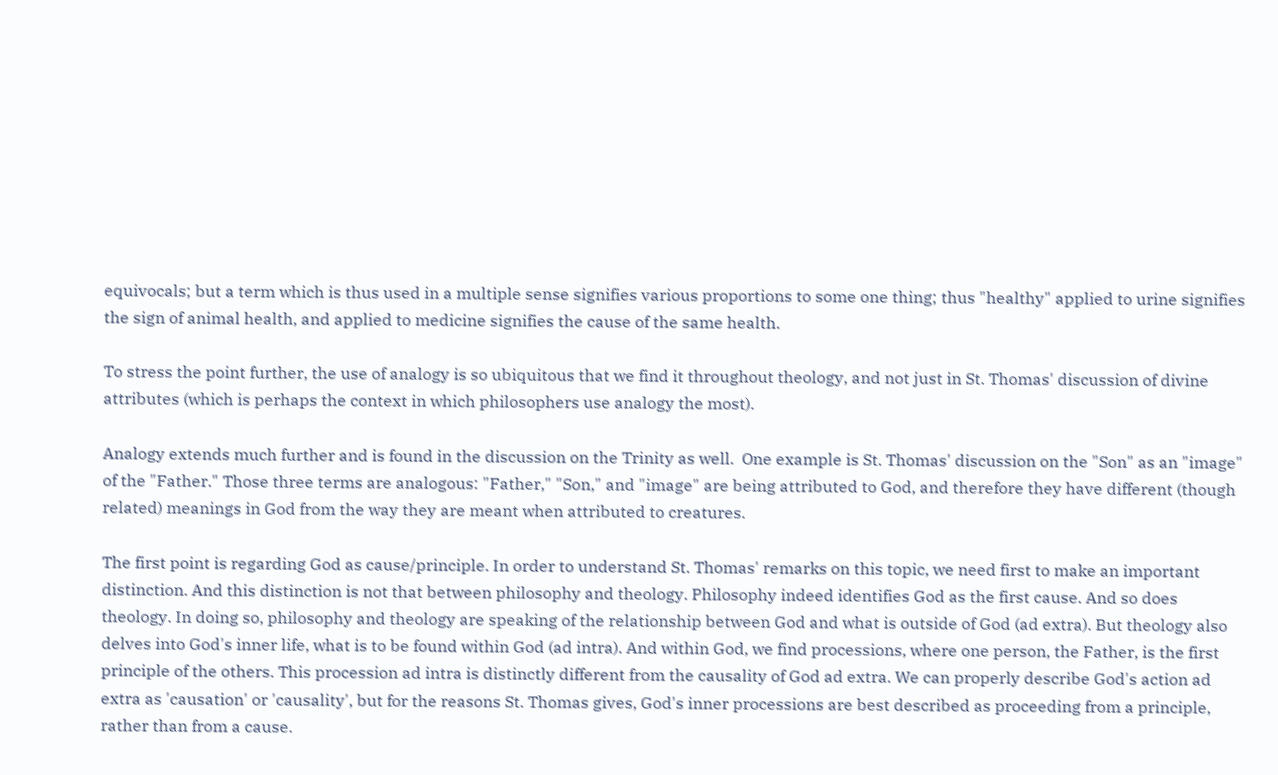equivocals; but a term which is thus used in a multiple sense signifies various proportions to some one thing; thus "healthy" applied to urine signifies the sign of animal health, and applied to medicine signifies the cause of the same health.

To stress the point further, the use of analogy is so ubiquitous that we find it throughout theology, and not just in St. Thomas' discussion of divine attributes (which is perhaps the context in which philosophers use analogy the most).

Analogy extends much further and is found in the discussion on the Trinity as well.  One example is St. Thomas' discussion on the "Son" as an "image" of the "Father." Those three terms are analogous: "Father," "Son," and "image" are being attributed to God, and therefore they have different (though related) meanings in God from the way they are meant when attributed to creatures.

The first point is regarding God as cause/principle. In order to understand St. Thomas' remarks on this topic, we need first to make an important distinction. And this distinction is not that between philosophy and theology. Philosophy indeed identifies God as the first cause. And so does theology. In doing so, philosophy and theology are speaking of the relationship between God and what is outside of God (ad extra). But theology also delves into God's inner life, what is to be found within God (ad intra). And within God, we find processions, where one person, the Father, is the first principle of the others. This procession ad intra is distinctly different from the causality of God ad extra. We can properly describe God's action ad extra as 'causation' or 'causality', but for the reasons St. Thomas gives, God's inner processions are best described as proceeding from a principle, rather than from a cause.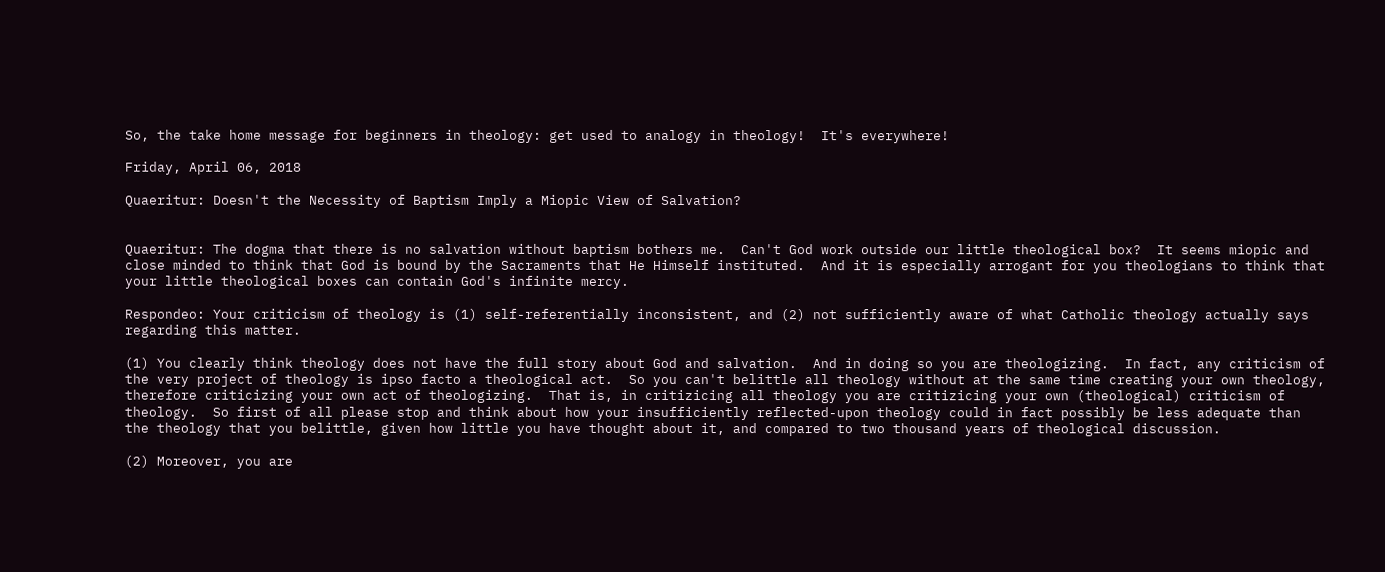So, the take home message for beginners in theology: get used to analogy in theology!  It's everywhere!

Friday, April 06, 2018

Quaeritur: Doesn't the Necessity of Baptism Imply a Miopic View of Salvation?


Quaeritur: The dogma that there is no salvation without baptism bothers me.  Can't God work outside our little theological box?  It seems miopic and close minded to think that God is bound by the Sacraments that He Himself instituted.  And it is especially arrogant for you theologians to think that your little theological boxes can contain God's infinite mercy.

Respondeo: Your criticism of theology is (1) self-referentially inconsistent, and (2) not sufficiently aware of what Catholic theology actually says regarding this matter.

(1) You clearly think theology does not have the full story about God and salvation.  And in doing so you are theologizing.  In fact, any criticism of the very project of theology is ipso facto a theological act.  So you can't belittle all theology without at the same time creating your own theology, therefore criticizing your own act of theologizing.  That is, in critizicing all theology you are critizicing your own (theological) criticism of theology.  So first of all please stop and think about how your insufficiently reflected-upon theology could in fact possibly be less adequate than the theology that you belittle, given how little you have thought about it, and compared to two thousand years of theological discussion.

(2) Moreover, you are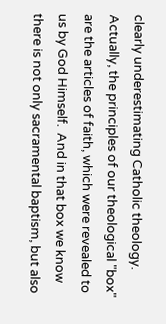clearly underestimating Catholic theology.  Actually, the principles of our theological "box" are the articles of faith, which were revealed to us by God Himself.  And in that box we know there is not only sacramental baptism, but also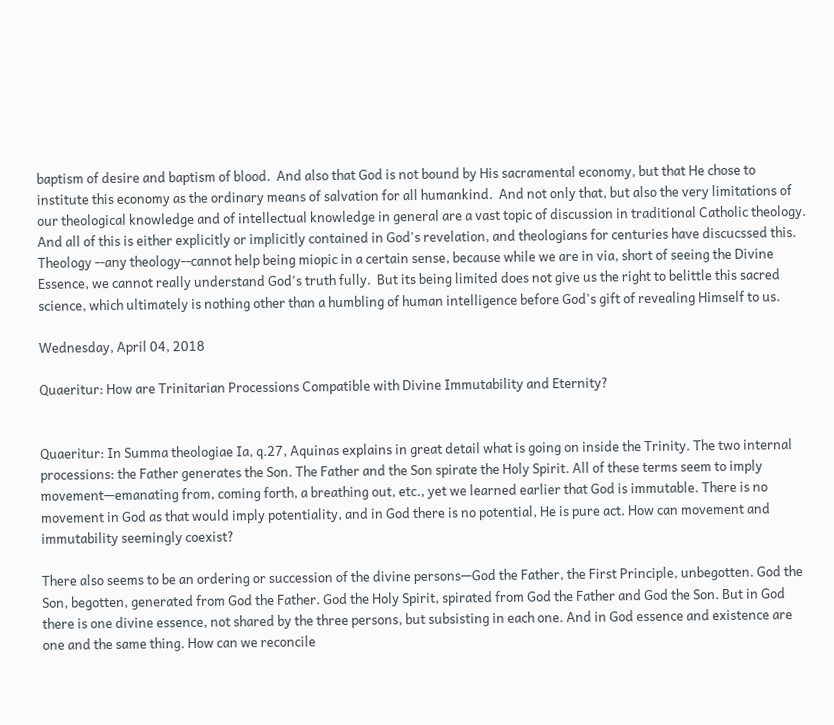baptism of desire and baptism of blood.  And also that God is not bound by His sacramental economy, but that He chose to institute this economy as the ordinary means of salvation for all humankind.  And not only that, but also the very limitations of our theological knowledge and of intellectual knowledge in general are a vast topic of discussion in traditional Catholic theology.  And all of this is either explicitly or implicitly contained in God's revelation, and theologians for centuries have discucssed this.  Theology --any theology--cannot help being miopic in a certain sense, because while we are in via, short of seeing the Divine Essence, we cannot really understand God's truth fully.  But its being limited does not give us the right to belittle this sacred science, which ultimately is nothing other than a humbling of human intelligence before God's gift of revealing Himself to us.

Wednesday, April 04, 2018

Quaeritur: How are Trinitarian Processions Compatible with Divine Immutability and Eternity?


Quaeritur: In Summa theologiae Ia, q.27, Aquinas explains in great detail what is going on inside the Trinity. The two internal processions: the Father generates the Son. The Father and the Son spirate the Holy Spirit. All of these terms seem to imply movement—emanating from, coming forth, a breathing out, etc., yet we learned earlier that God is immutable. There is no movement in God as that would imply potentiality, and in God there is no potential, He is pure act. How can movement and immutability seemingly coexist?

There also seems to be an ordering or succession of the divine persons—God the Father, the First Principle, unbegotten. God the Son, begotten, generated from God the Father. God the Holy Spirit, spirated from God the Father and God the Son. But in God there is one divine essence, not shared by the three persons, but subsisting in each one. And in God essence and existence are one and the same thing. How can we reconcile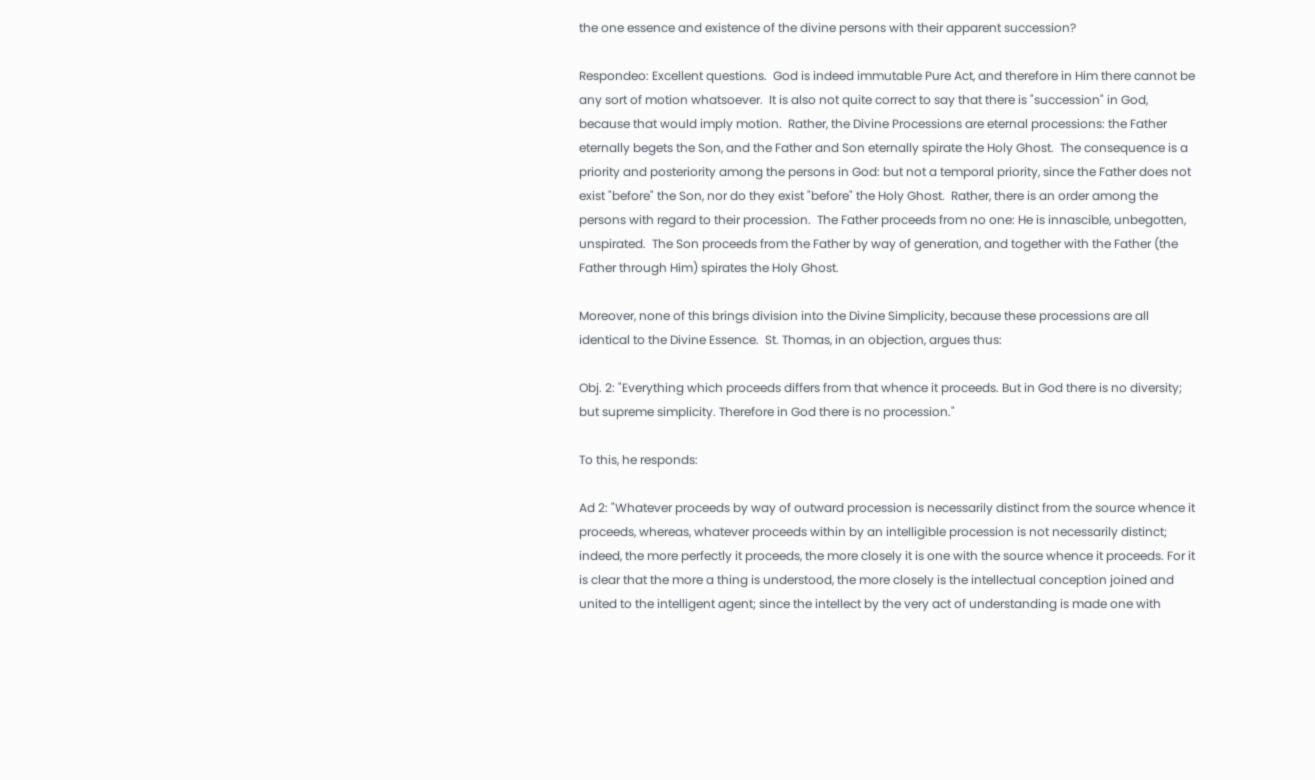the one essence and existence of the divine persons with their apparent succession?

Respondeo: Excellent questions.  God is indeed immutable Pure Act, and therefore in Him there cannot be any sort of motion whatsoever.  It is also not quite correct to say that there is "succession" in God, because that would imply motion.  Rather, the Divine Processions are eternal processions: the Father eternally begets the Son, and the Father and Son eternally spirate the Holy Ghost.  The consequence is a priority and posteriority among the persons in God: but not a temporal priority, since the Father does not exist "before" the Son, nor do they exist "before" the Holy Ghost.  Rather, there is an order among the persons with regard to their procession.  The Father proceeds from no one: He is innascible, unbegotten, unspirated.  The Son proceeds from the Father by way of generation, and together with the Father (the Father through Him) spirates the Holy Ghost.

Moreover, none of this brings division into the Divine Simplicity, because these processions are all identical to the Divine Essence.  St. Thomas, in an objection, argues thus:

Obj. 2: "Everything which proceeds differs from that whence it proceeds. But in God there is no diversity; but supreme simplicity. Therefore in God there is no procession."

To this, he responds:

Ad 2: "Whatever proceeds by way of outward procession is necessarily distinct from the source whence it proceeds, whereas, whatever proceeds within by an intelligible procession is not necessarily distinct; indeed, the more perfectly it proceeds, the more closely it is one with the source whence it proceeds. For it is clear that the more a thing is understood, the more closely is the intellectual conception joined and united to the intelligent agent; since the intellect by the very act of understanding is made one with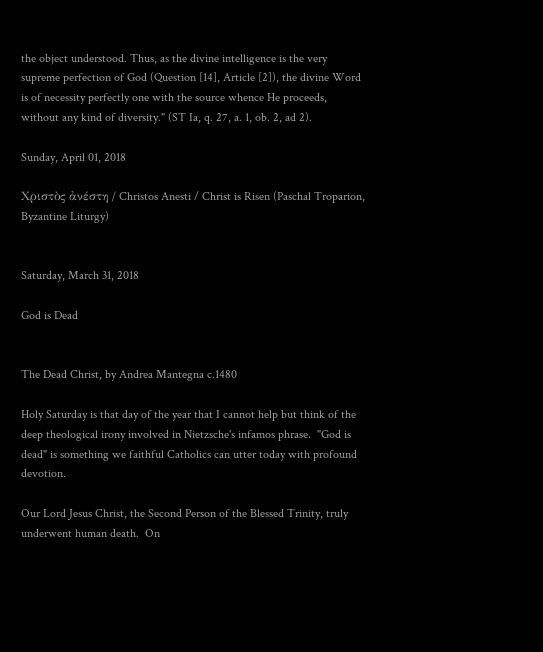the object understood. Thus, as the divine intelligence is the very supreme perfection of God (Question [14], Article [2]), the divine Word is of necessity perfectly one with the source whence He proceeds, without any kind of diversity." (ST Ia, q. 27, a. 1, ob. 2, ad 2).

Sunday, April 01, 2018

Χριστὸς ἀνέστη / Christos Anesti / Christ is Risen (Paschal Troparion, Byzantine Liturgy)


Saturday, March 31, 2018

God is Dead


The Dead Christ, by Andrea Mantegna c.1480

Holy Saturday is that day of the year that I cannot help but think of the deep theological irony involved in Nietzsche's infamos phrase.  "God is dead" is something we faithful Catholics can utter today with profound devotion.

Our Lord Jesus Christ, the Second Person of the Blessed Trinity, truly underwent human death.  On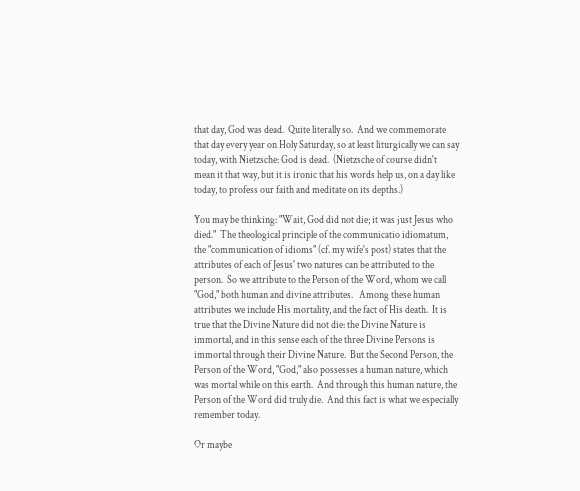that day, God was dead.  Quite literally so.  And we commemorate that day every year on Holy Saturday, so at least liturgically we can say today, with Nietzsche: God is dead.  (Nietzsche of course didn't mean it that way, but it is ironic that his words help us, on a day like today, to profess our faith and meditate on its depths.)

You may be thinking: "Wait, God did not die; it was just Jesus who died."  The theological principle of the communicatio idiomatum, the "communication of idioms" (cf. my wife's post) states that the attributes of each of Jesus' two natures can be attributed to the person.  So we attribute to the Person of the Word, whom we call "God," both human and divine attributes.   Among these human attributes we include His mortality, and the fact of His death.  It is true that the Divine Nature did not die: the Divine Nature is immortal, and in this sense each of the three Divine Persons is immortal through their Divine Nature.  But the Second Person, the Person of the Word, "God," also possesses a human nature, which was mortal while on this earth.  And through this human nature, the Person of the Word did truly die.  And this fact is what we especially remember today.

Or maybe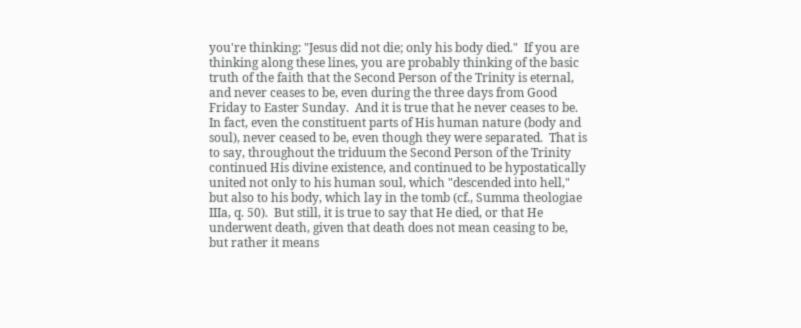you're thinking: "Jesus did not die; only his body died."  If you are thinking along these lines, you are probably thinking of the basic truth of the faith that the Second Person of the Trinity is eternal, and never ceases to be, even during the three days from Good Friday to Easter Sunday.  And it is true that he never ceases to be.  In fact, even the constituent parts of His human nature (body and soul), never ceased to be, even though they were separated.  That is to say, throughout the triduum the Second Person of the Trinity continued His divine existence, and continued to be hypostatically united not only to his human soul, which "descended into hell," but also to his body, which lay in the tomb (cf., Summa theologiae IIIa, q. 50).  But still, it is true to say that He died, or that He underwent death, given that death does not mean ceasing to be, but rather it means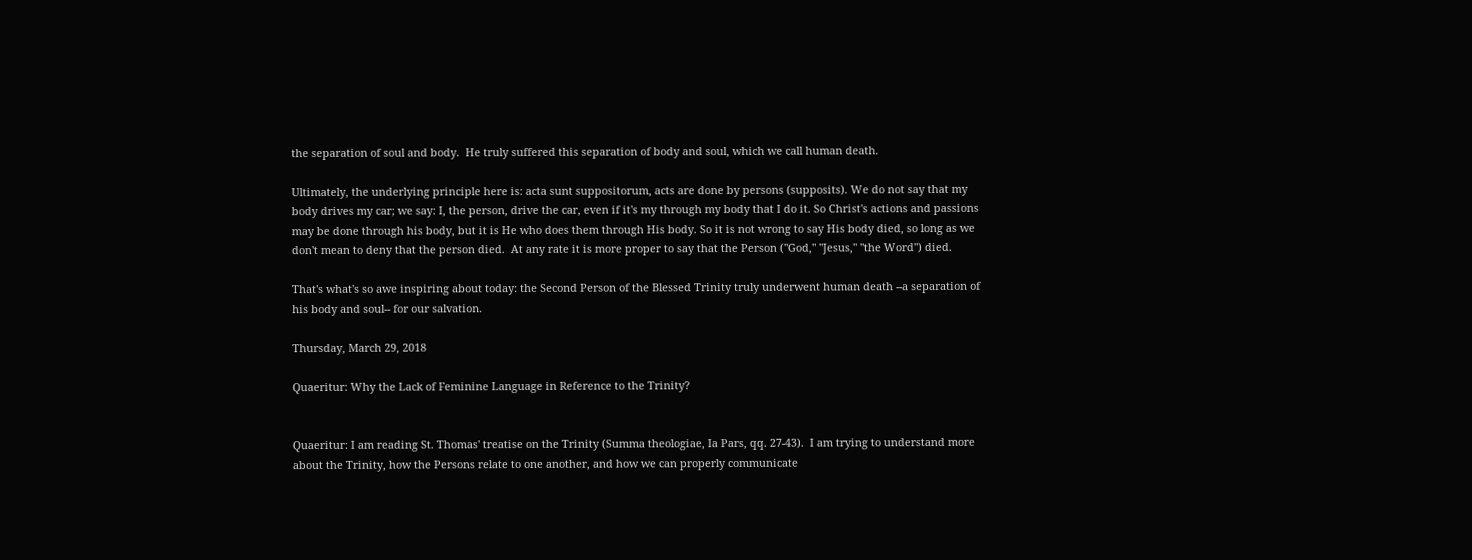the separation of soul and body.  He truly suffered this separation of body and soul, which we call human death.

Ultimately, the underlying principle here is: acta sunt suppositorum, acts are done by persons (supposits). We do not say that my body drives my car; we say: I, the person, drive the car, even if it's my through my body that I do it. So Christ's actions and passions may be done through his body, but it is He who does them through His body. So it is not wrong to say His body died, so long as we don't mean to deny that the person died.  At any rate it is more proper to say that the Person ("God," "Jesus," "the Word") died.

That's what's so awe inspiring about today: the Second Person of the Blessed Trinity truly underwent human death --a separation of his body and soul-- for our salvation.

Thursday, March 29, 2018

Quaeritur: Why the Lack of Feminine Language in Reference to the Trinity?


Quaeritur: I am reading St. Thomas' treatise on the Trinity (Summa theologiae, Ia Pars, qq. 27-43).  I am trying to understand more about the Trinity, how the Persons relate to one another, and how we can properly communicate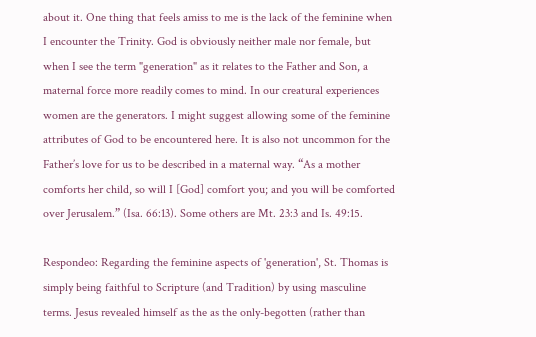about it. One thing that feels amiss to me is the lack of the feminine when I encounter the Trinity. God is obviously neither male nor female, but when I see the term "generation" as it relates to the Father and Son, a maternal force more readily comes to mind. In our creatural experiences women are the generators. I might suggest allowing some of the feminine attributes of God to be encountered here. It is also not uncommon for the Father’s love for us to be described in a maternal way. “As a mother comforts her child, so will I [God] comfort you; and you will be comforted over Jerusalem.” (Isa. 66:13). Some others are Mt. 23:3 and Is. 49:15.

Respondeo: Regarding the feminine aspects of 'generation', St. Thomas is simply being faithful to Scripture (and Tradition) by using masculine terms. Jesus revealed himself as the as the only-begotten (rather than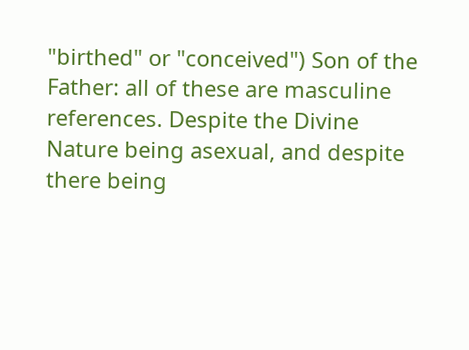"birthed" or "conceived") Son of the Father: all of these are masculine references. Despite the Divine Nature being asexual, and despite there being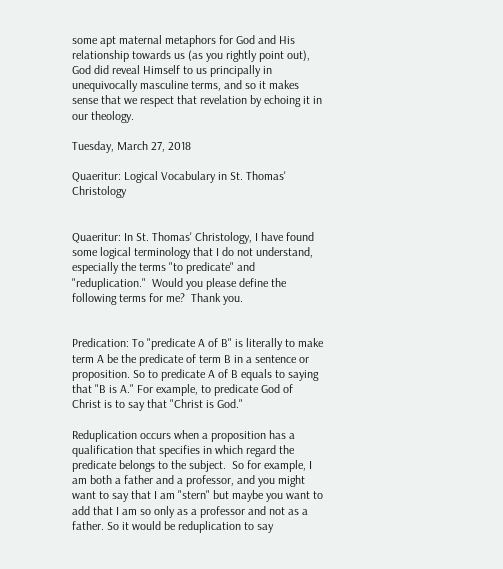some apt maternal metaphors for God and His relationship towards us (as you rightly point out), God did reveal Himself to us principally in unequivocally masculine terms, and so it makes sense that we respect that revelation by echoing it in our theology.

Tuesday, March 27, 2018

Quaeritur: Logical Vocabulary in St. Thomas' Christology


Quaeritur: In St. Thomas' Christology, I have found some logical terminology that I do not understand, especially the terms "to predicate" and "reduplication."  Would you please define the following terms for me?  Thank you.


Predication: To "predicate A of B" is literally to make term A be the predicate of term B in a sentence or proposition. So to predicate A of B equals to saying that "B is A." For example, to predicate God of Christ is to say that "Christ is God."

Reduplication occurs when a proposition has a qualification that specifies in which regard the predicate belongs to the subject.  So for example, I am both a father and a professor, and you might want to say that I am "stern" but maybe you want to add that I am so only as a professor and not as a father. So it would be reduplication to say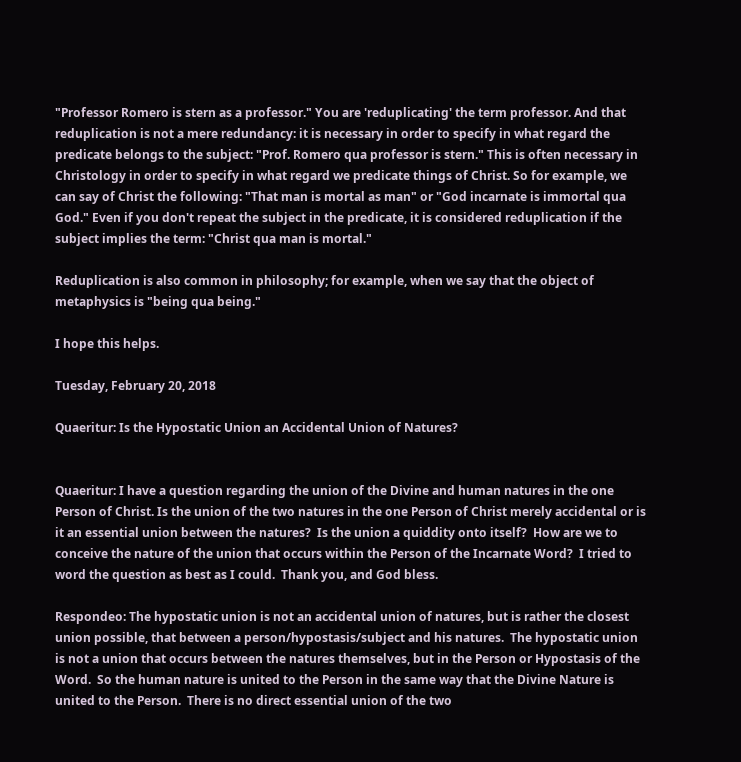"Professor Romero is stern as a professor." You are 'reduplicating' the term professor. And that reduplication is not a mere redundancy: it is necessary in order to specify in what regard the predicate belongs to the subject: "Prof. Romero qua professor is stern." This is often necessary in Christology in order to specify in what regard we predicate things of Christ. So for example, we can say of Christ the following: "That man is mortal as man" or "God incarnate is immortal qua God." Even if you don't repeat the subject in the predicate, it is considered reduplication if the subject implies the term: "Christ qua man is mortal."

Reduplication is also common in philosophy; for example, when we say that the object of metaphysics is "being qua being."

I hope this helps.

Tuesday, February 20, 2018

Quaeritur: Is the Hypostatic Union an Accidental Union of Natures?


Quaeritur: I have a question regarding the union of the Divine and human natures in the one Person of Christ. Is the union of the two natures in the one Person of Christ merely accidental or is it an essential union between the natures?  Is the union a quiddity onto itself?  How are we to conceive the nature of the union that occurs within the Person of the Incarnate Word?  I tried to word the question as best as I could.  Thank you, and God bless.

Respondeo: The hypostatic union is not an accidental union of natures, but is rather the closest union possible, that between a person/hypostasis/subject and his natures.  The hypostatic union is not a union that occurs between the natures themselves, but in the Person or Hypostasis of the Word.  So the human nature is united to the Person in the same way that the Divine Nature is united to the Person.  There is no direct essential union of the two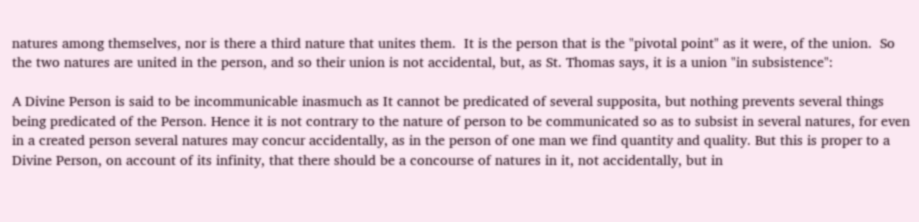natures among themselves, nor is there a third nature that unites them.  It is the person that is the "pivotal point" as it were, of the union.  So the two natures are united in the person, and so their union is not accidental, but, as St. Thomas says, it is a union "in subsistence":

A Divine Person is said to be incommunicable inasmuch as It cannot be predicated of several supposita, but nothing prevents several things being predicated of the Person. Hence it is not contrary to the nature of person to be communicated so as to subsist in several natures, for even in a created person several natures may concur accidentally, as in the person of one man we find quantity and quality. But this is proper to a Divine Person, on account of its infinity, that there should be a concourse of natures in it, not accidentally, but in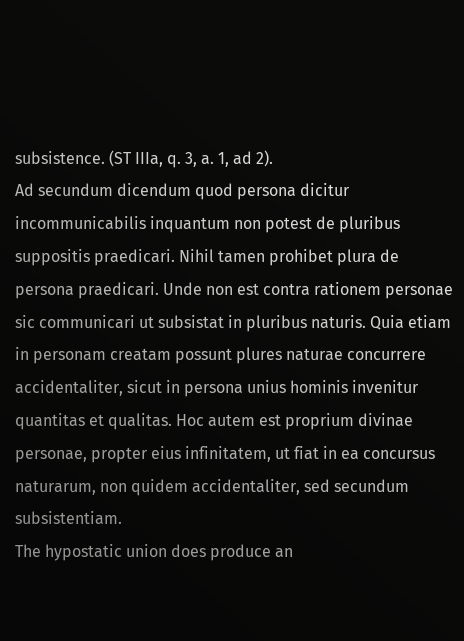subsistence. (ST IIIa, q. 3, a. 1, ad 2).
Ad secundum dicendum quod persona dicitur incommunicabilis inquantum non potest de pluribus suppositis praedicari. Nihil tamen prohibet plura de persona praedicari. Unde non est contra rationem personae sic communicari ut subsistat in pluribus naturis. Quia etiam in personam creatam possunt plures naturae concurrere accidentaliter, sicut in persona unius hominis invenitur quantitas et qualitas. Hoc autem est proprium divinae personae, propter eius infinitatem, ut fiat in ea concursus naturarum, non quidem accidentaliter, sed secundum subsistentiam.
The hypostatic union does produce an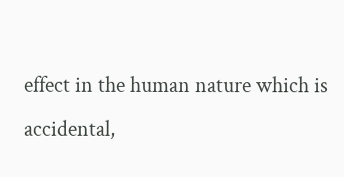effect in the human nature which is accidental,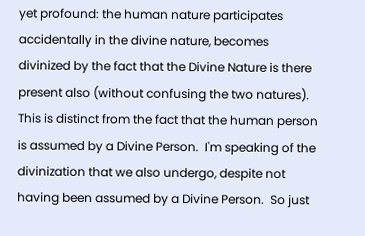yet profound: the human nature participates accidentally in the divine nature, becomes divinized by the fact that the Divine Nature is there present also (without confusing the two natures).  This is distinct from the fact that the human person is assumed by a Divine Person.  I'm speaking of the divinization that we also undergo, despite not having been assumed by a Divine Person.  So just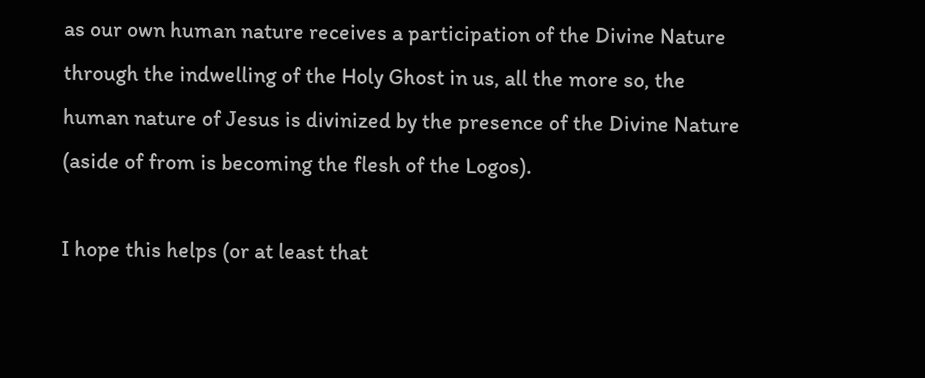as our own human nature receives a participation of the Divine Nature through the indwelling of the Holy Ghost in us, all the more so, the human nature of Jesus is divinized by the presence of the Divine Nature (aside of from is becoming the flesh of the Logos).

I hope this helps (or at least that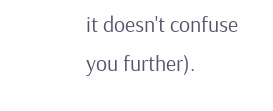it doesn't confuse you further).